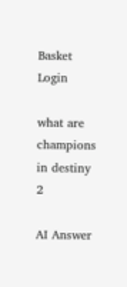Basket Login

what are champions in destiny 2

AI Answer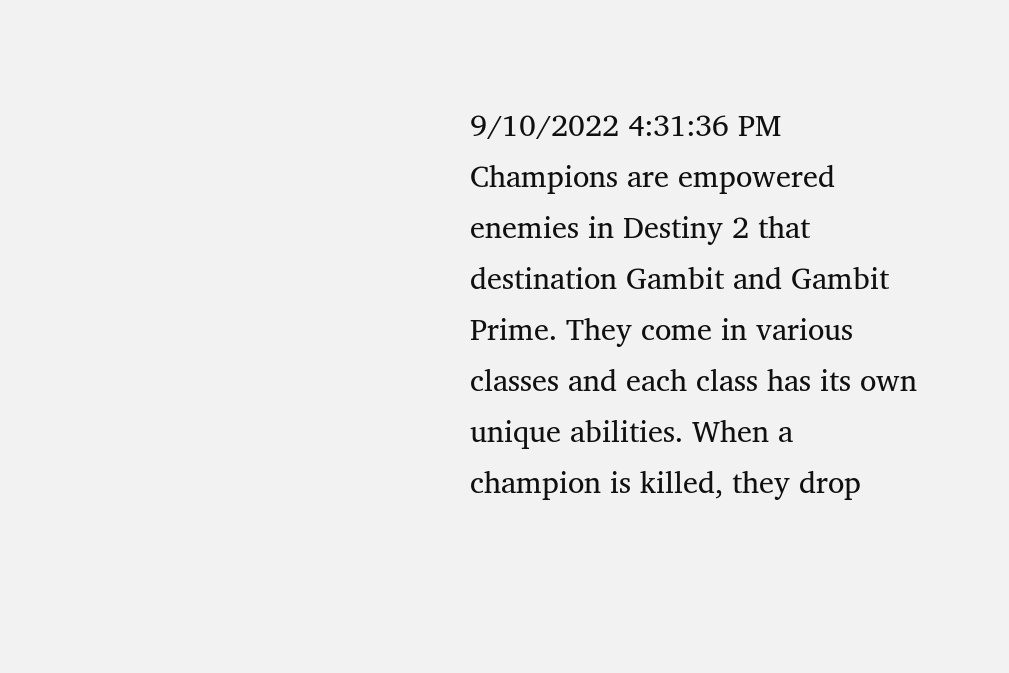9/10/2022 4:31:36 PM
Champions are empowered enemies in Destiny 2 that destination Gambit and Gambit Prime. They come in various classes and each class has its own unique abilities. When a champion is killed, they drop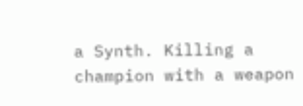a Synth. Killing a champion with a weapon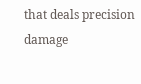that deals precision damage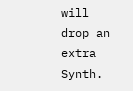will drop an extra Synth.